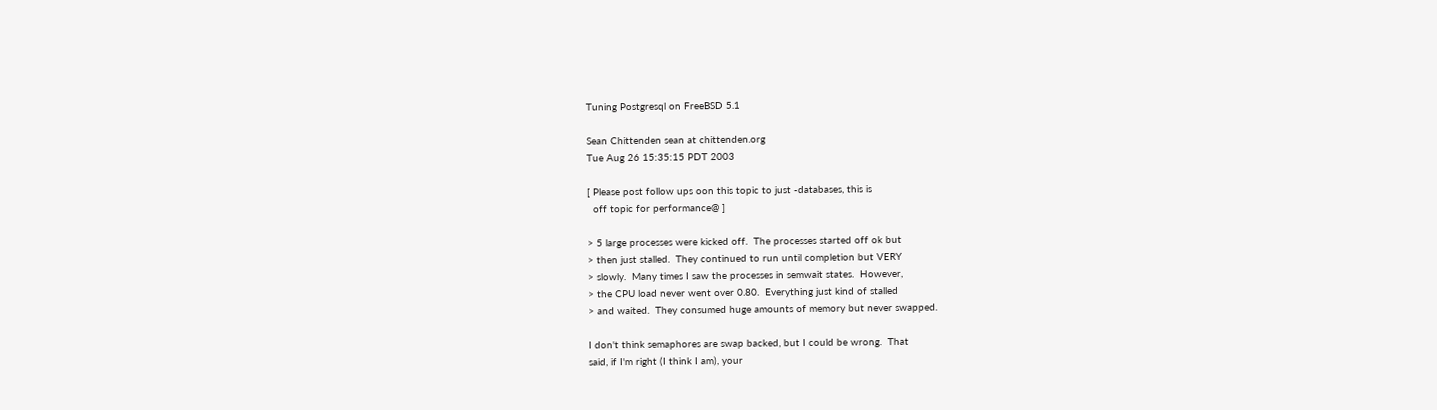Tuning Postgresql on FreeBSD 5.1

Sean Chittenden sean at chittenden.org
Tue Aug 26 15:35:15 PDT 2003

[ Please post follow ups oon this topic to just -databases, this is
  off topic for performance@ ]

> 5 large processes were kicked off.  The processes started off ok but
> then just stalled.  They continued to run until completion but VERY
> slowly.  Many times I saw the processes in semwait states.  However,
> the CPU load never went over 0.80.  Everything just kind of stalled
> and waited.  They consumed huge amounts of memory but never swapped.

I don't think semaphores are swap backed, but I could be wrong.  That
said, if I'm right (I think I am), your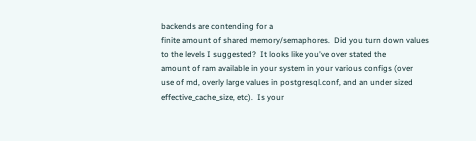backends are contending for a
finite amount of shared memory/semaphores.  Did you turn down values
to the levels I suggested?  It looks like you've over stated the
amount of ram available in your system in your various configs (over
use of md, overly large values in postgresql.conf, and an under sized
effective_cache_size, etc).  Is your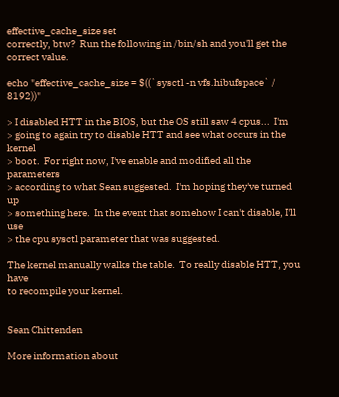effective_cache_size set
correctly, btw?  Run the following in /bin/sh and you'll get the
correct value.

echo "effective_cache_size = $((`sysctl -n vfs.hibufspace` / 8192))"

> I disabled HTT in the BIOS, but the OS still saw 4 cpus...  I'm
> going to again try to disable HTT and see what occurs in the kernel
> boot.  For right now, I've enable and modified all the parameters
> according to what Sean suggested.  I'm hoping they've turned up
> something here.  In the event that somehow I can't disable, I'll use
> the cpu sysctl parameter that was suggested.

The kernel manually walks the table.  To really disable HTT, you have
to recompile your kernel.


Sean Chittenden

More information about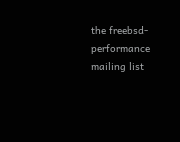the freebsd-performance mailing list